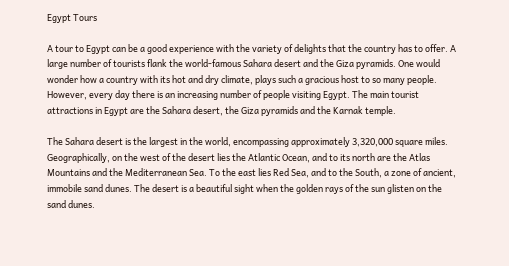Egypt Tours

A tour to Egypt can be a good experience with the variety of delights that the country has to offer. A large number of tourists flank the world-famous Sahara desert and the Giza pyramids. One would wonder how a country with its hot and dry climate, plays such a gracious host to so many people. However, every day there is an increasing number of people visiting Egypt. The main tourist attractions in Egypt are the Sahara desert, the Giza pyramids and the Karnak temple.

The Sahara desert is the largest in the world, encompassing approximately 3,320,000 square miles. Geographically, on the west of the desert lies the Atlantic Ocean, and to its north are the Atlas Mountains and the Mediterranean Sea. To the east lies Red Sea, and to the South, a zone of ancient, immobile sand dunes. The desert is a beautiful sight when the golden rays of the sun glisten on the sand dunes.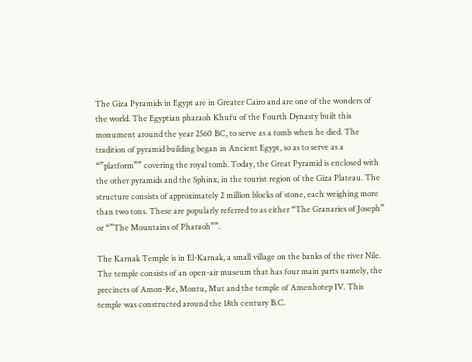The Giza Pyramids in Egypt are in Greater Cairo and are one of the wonders of the world. The Egyptian pharaoh Khufu of the Fourth Dynasty built this monument around the year 2560 BC, to serve as a tomb when he died. The tradition of pyramid building began in Ancient Egypt, so as to serve as a “”platform”” covering the royal tomb. Today, the Great Pyramid is enclosed with the other pyramids and the Sphinx, in the tourist region of the Giza Plateau. The structure consists of approximately 2 million blocks of stone, each weighing more than two tons. These are popularly referred to as either “The Granaries of Joseph” or “”The Mountains of Pharaoh””.

The Karnak Temple is in El-Karnak, a small village on the banks of the river Nile. The temple consists of an open-air museum that has four main parts namely, the precincts of Amon-Re, Montu, Mut and the temple of Amenhotep IV. This temple was constructed around the 18th century B.C.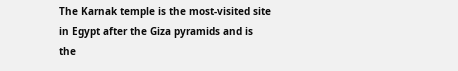The Karnak temple is the most-visited site in Egypt after the Giza pyramids and is the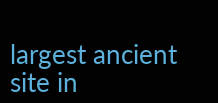largest ancient site in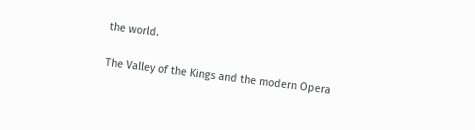the world.

The Valley of the Kings and the modern Opera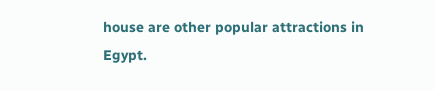house are other popular attractions in Egypt.